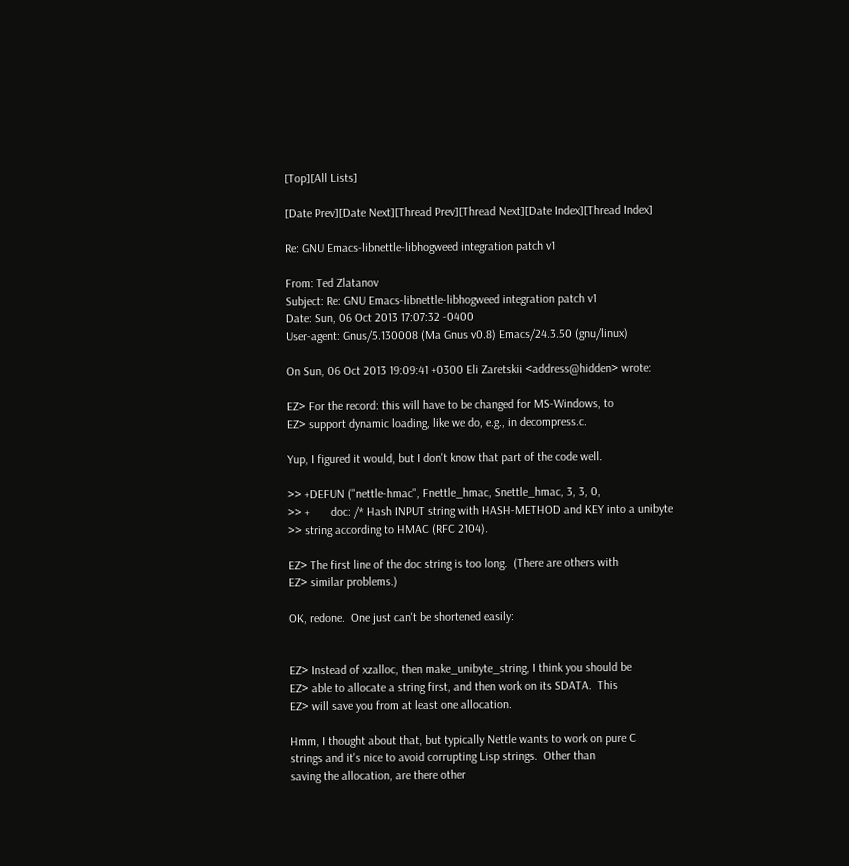[Top][All Lists]

[Date Prev][Date Next][Thread Prev][Thread Next][Date Index][Thread Index]

Re: GNU Emacs-libnettle-libhogweed integration patch v1

From: Ted Zlatanov
Subject: Re: GNU Emacs-libnettle-libhogweed integration patch v1
Date: Sun, 06 Oct 2013 17:07:32 -0400
User-agent: Gnus/5.130008 (Ma Gnus v0.8) Emacs/24.3.50 (gnu/linux)

On Sun, 06 Oct 2013 19:09:41 +0300 Eli Zaretskii <address@hidden> wrote:

EZ> For the record: this will have to be changed for MS-Windows, to
EZ> support dynamic loading, like we do, e.g., in decompress.c.

Yup, I figured it would, but I don't know that part of the code well.

>> +DEFUN ("nettle-hmac", Fnettle_hmac, Snettle_hmac, 3, 3, 0,
>> +       doc: /* Hash INPUT string with HASH-METHOD and KEY into a unibyte
>> string according to HMAC (RFC 2104).

EZ> The first line of the doc string is too long.  (There are others with
EZ> similar problems.)

OK, redone.  One just can't be shortened easily:


EZ> Instead of xzalloc, then make_unibyte_string, I think you should be
EZ> able to allocate a string first, and then work on its SDATA.  This
EZ> will save you from at least one allocation.

Hmm, I thought about that, but typically Nettle wants to work on pure C
strings and it's nice to avoid corrupting Lisp strings.  Other than
saving the allocation, are there other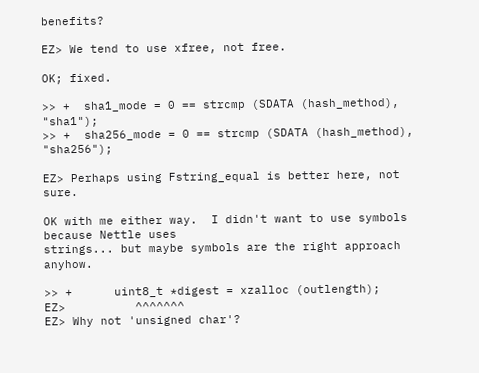benefits?

EZ> We tend to use xfree, not free.

OK; fixed.

>> +  sha1_mode = 0 == strcmp (SDATA (hash_method), "sha1");
>> +  sha256_mode = 0 == strcmp (SDATA (hash_method), "sha256");

EZ> Perhaps using Fstring_equal is better here, not sure.

OK with me either way.  I didn't want to use symbols because Nettle uses
strings... but maybe symbols are the right approach anyhow.

>> +      uint8_t *digest = xzalloc (outlength);
EZ>          ^^^^^^^
EZ> Why not 'unsigned char'?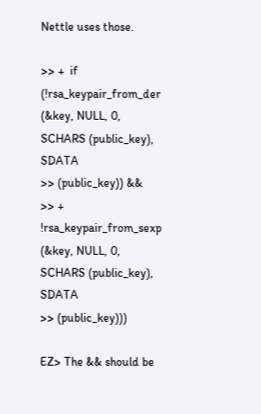Nettle uses those.

>> +  if (!rsa_keypair_from_der (&key, NULL, 0, SCHARS (public_key), SDATA
>> (public_key)) &&
>> +      !rsa_keypair_from_sexp (&key, NULL, 0, SCHARS (public_key), SDATA
>> (public_key)))

EZ> The && should be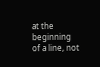at the beginning of a line, not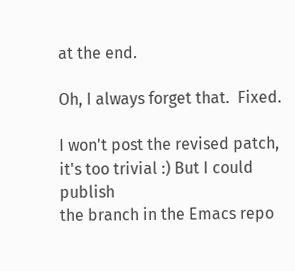at the end.

Oh, I always forget that.  Fixed.

I won't post the revised patch, it's too trivial :) But I could publish
the branch in the Emacs repo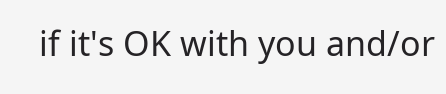if it's OK with you and/or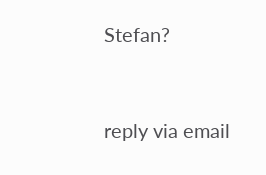Stefan?


reply via email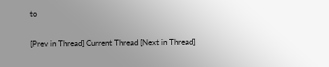to

[Prev in Thread] Current Thread [Next in Thread]